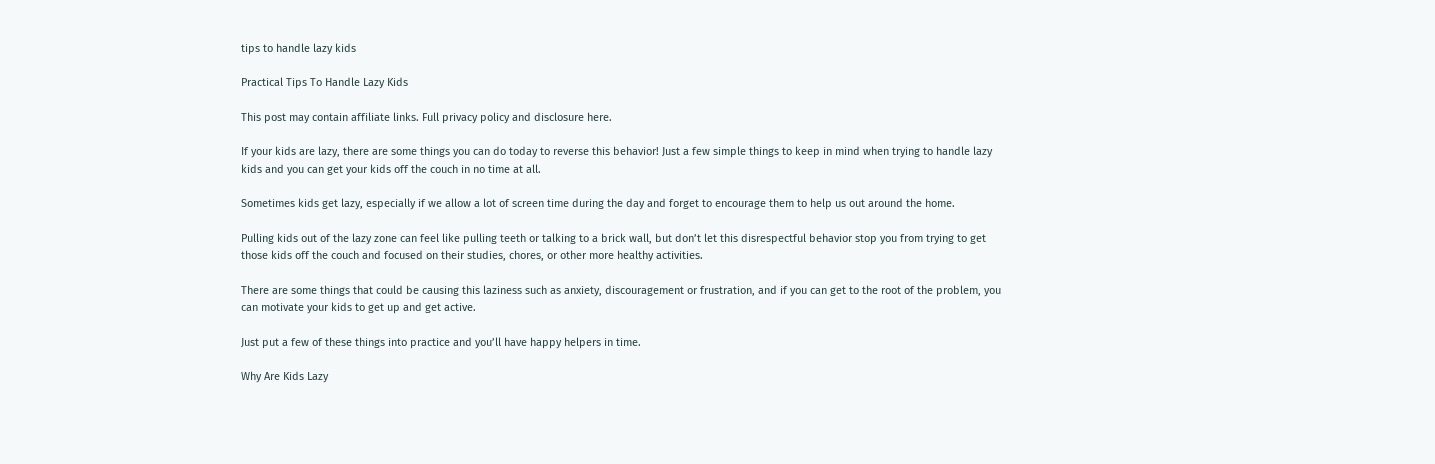tips to handle lazy kids

Practical Tips To Handle Lazy Kids

This post may contain affiliate links. Full privacy policy and disclosure here.

If your kids are lazy, there are some things you can do today to reverse this behavior! Just a few simple things to keep in mind when trying to handle lazy kids and you can get your kids off the couch in no time at all.

Sometimes kids get lazy, especially if we allow a lot of screen time during the day and forget to encourage them to help us out around the home.

Pulling kids out of the lazy zone can feel like pulling teeth or talking to a brick wall, but don’t let this disrespectful behavior stop you from trying to get those kids off the couch and focused on their studies, chores, or other more healthy activities.

There are some things that could be causing this laziness such as anxiety, discouragement or frustration, and if you can get to the root of the problem, you can motivate your kids to get up and get active.

Just put a few of these things into practice and you’ll have happy helpers in time.

Why Are Kids Lazy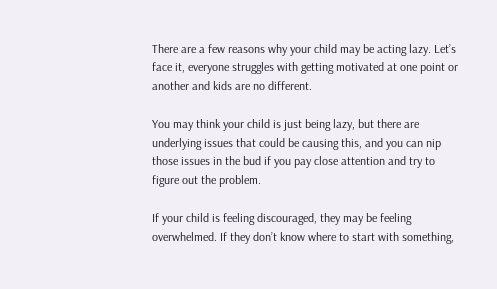There are a few reasons why your child may be acting lazy. Let’s face it, everyone struggles with getting motivated at one point or another and kids are no different.

You may think your child is just being lazy, but there are underlying issues that could be causing this, and you can nip those issues in the bud if you pay close attention and try to figure out the problem.

If your child is feeling discouraged, they may be feeling overwhelmed. If they don’t know where to start with something,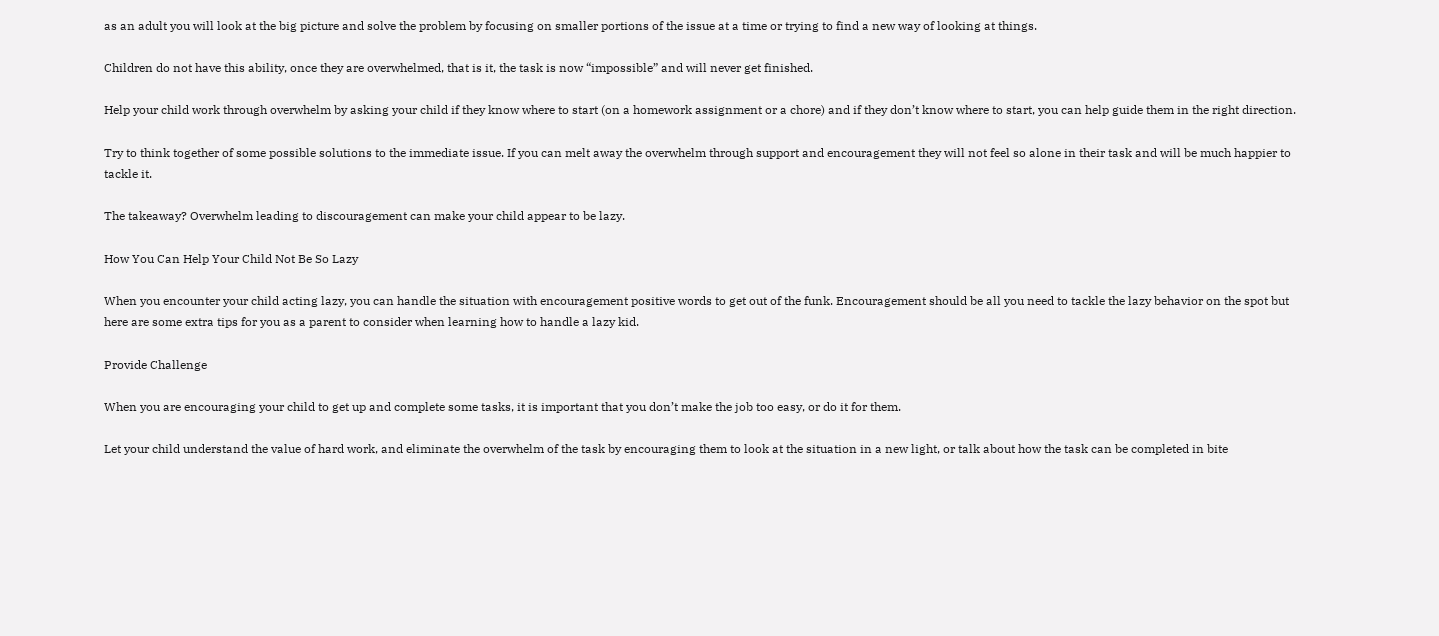as an adult you will look at the big picture and solve the problem by focusing on smaller portions of the issue at a time or trying to find a new way of looking at things.

Children do not have this ability, once they are overwhelmed, that is it, the task is now “impossible” and will never get finished.

Help your child work through overwhelm by asking your child if they know where to start (on a homework assignment or a chore) and if they don’t know where to start, you can help guide them in the right direction.

Try to think together of some possible solutions to the immediate issue. If you can melt away the overwhelm through support and encouragement they will not feel so alone in their task and will be much happier to tackle it.

The takeaway? Overwhelm leading to discouragement can make your child appear to be lazy.

How You Can Help Your Child Not Be So Lazy

When you encounter your child acting lazy, you can handle the situation with encouragement positive words to get out of the funk. Encouragement should be all you need to tackle the lazy behavior on the spot but here are some extra tips for you as a parent to consider when learning how to handle a lazy kid.

Provide Challenge

When you are encouraging your child to get up and complete some tasks, it is important that you don’t make the job too easy, or do it for them.

Let your child understand the value of hard work, and eliminate the overwhelm of the task by encouraging them to look at the situation in a new light, or talk about how the task can be completed in bite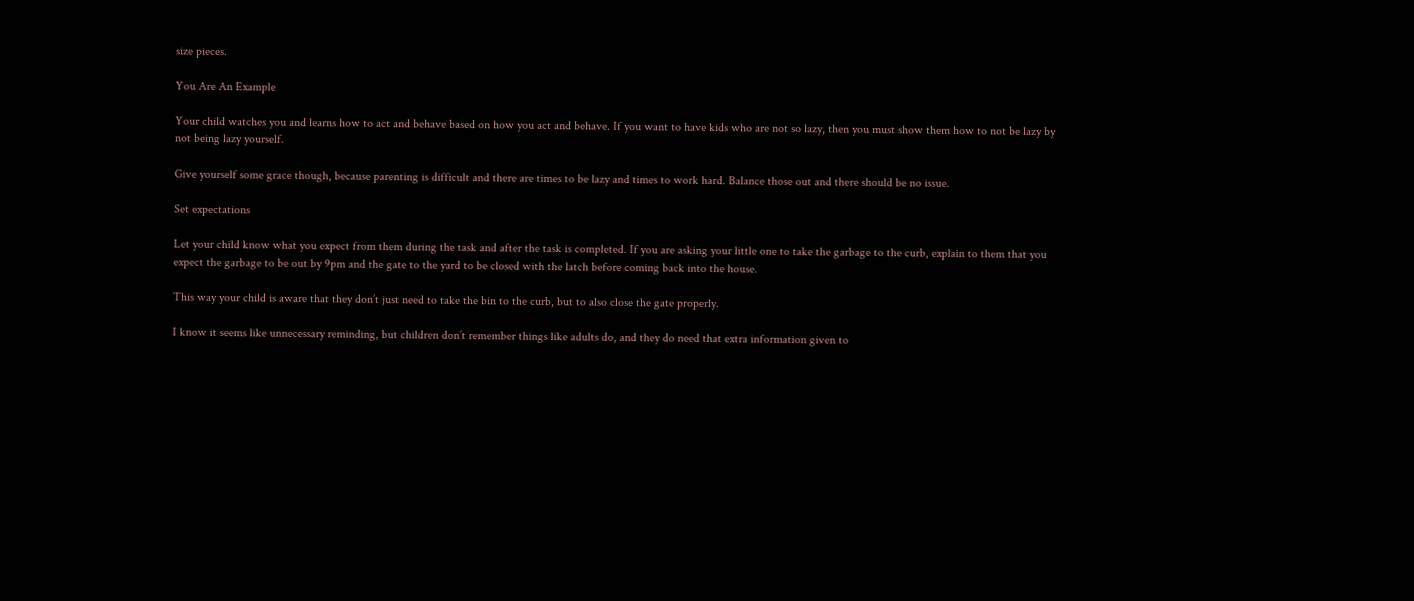size pieces.

You Are An Example

Your child watches you and learns how to act and behave based on how you act and behave. If you want to have kids who are not so lazy, then you must show them how to not be lazy by not being lazy yourself.

Give yourself some grace though, because parenting is difficult and there are times to be lazy and times to work hard. Balance those out and there should be no issue.

Set expectations

Let your child know what you expect from them during the task and after the task is completed. If you are asking your little one to take the garbage to the curb, explain to them that you expect the garbage to be out by 9pm and the gate to the yard to be closed with the latch before coming back into the house.

This way your child is aware that they don’t just need to take the bin to the curb, but to also close the gate properly.

I know it seems like unnecessary reminding, but children don’t remember things like adults do, and they do need that extra information given to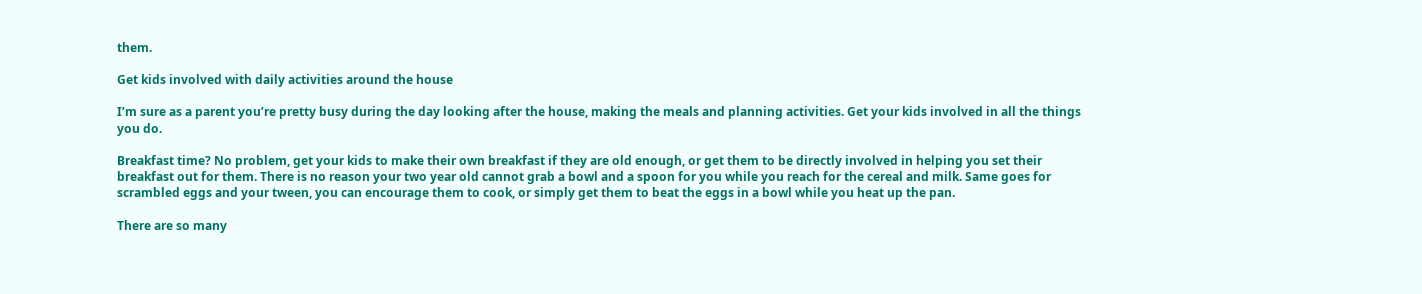them.

Get kids involved with daily activities around the house

I’m sure as a parent you’re pretty busy during the day looking after the house, making the meals and planning activities. Get your kids involved in all the things you do.

Breakfast time? No problem, get your kids to make their own breakfast if they are old enough, or get them to be directly involved in helping you set their breakfast out for them. There is no reason your two year old cannot grab a bowl and a spoon for you while you reach for the cereal and milk. Same goes for scrambled eggs and your tween, you can encourage them to cook, or simply get them to beat the eggs in a bowl while you heat up the pan.

There are so many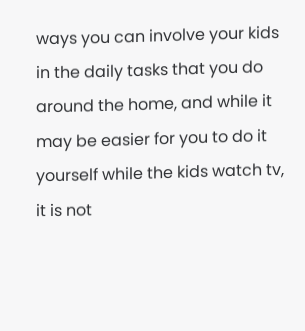ways you can involve your kids in the daily tasks that you do around the home, and while it may be easier for you to do it yourself while the kids watch tv, it is not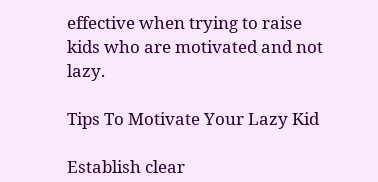effective when trying to raise kids who are motivated and not lazy.

Tips To Motivate Your Lazy Kid

Establish clear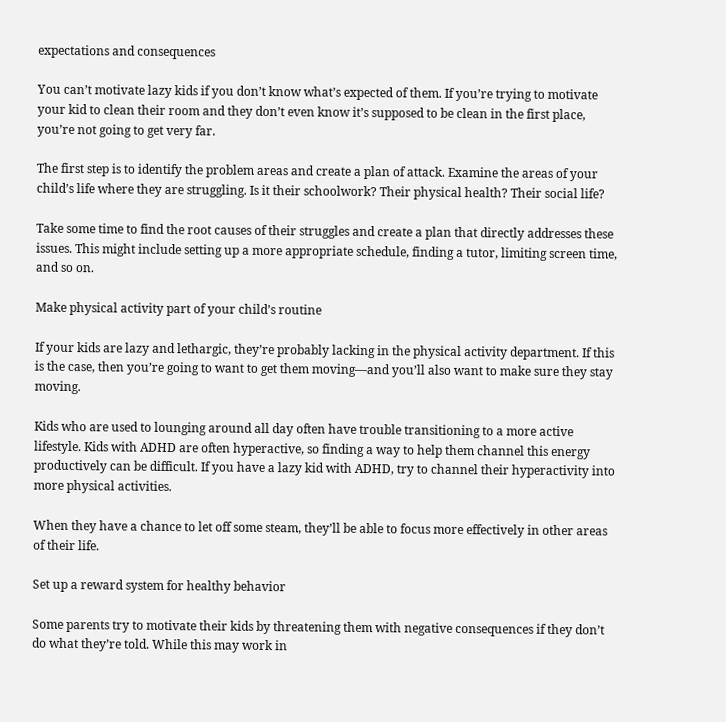expectations and consequences

You can’t motivate lazy kids if you don’t know what’s expected of them. If you’re trying to motivate your kid to clean their room and they don’t even know it’s supposed to be clean in the first place, you’re not going to get very far.

The first step is to identify the problem areas and create a plan of attack. Examine the areas of your child’s life where they are struggling. Is it their schoolwork? Their physical health? Their social life?

Take some time to find the root causes of their struggles and create a plan that directly addresses these issues. This might include setting up a more appropriate schedule, finding a tutor, limiting screen time, and so on.

Make physical activity part of your child’s routine

If your kids are lazy and lethargic, they’re probably lacking in the physical activity department. If this is the case, then you’re going to want to get them moving—and you’ll also want to make sure they stay moving.

Kids who are used to lounging around all day often have trouble transitioning to a more active lifestyle. Kids with ADHD are often hyperactive, so finding a way to help them channel this energy productively can be difficult. If you have a lazy kid with ADHD, try to channel their hyperactivity into more physical activities.

When they have a chance to let off some steam, they’ll be able to focus more effectively in other areas of their life.

Set up a reward system for healthy behavior

Some parents try to motivate their kids by threatening them with negative consequences if they don’t do what they’re told. While this may work in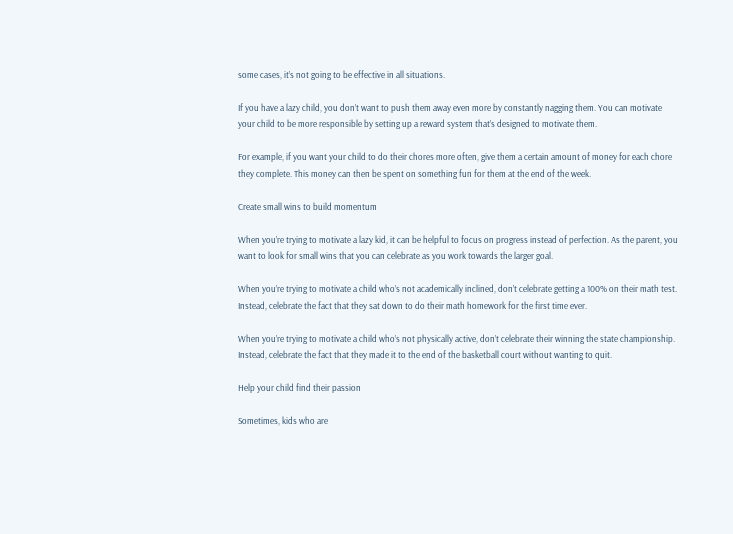some cases, it’s not going to be effective in all situations.

If you have a lazy child, you don’t want to push them away even more by constantly nagging them. You can motivate your child to be more responsible by setting up a reward system that’s designed to motivate them.

For example, if you want your child to do their chores more often, give them a certain amount of money for each chore they complete. This money can then be spent on something fun for them at the end of the week.

Create small wins to build momentum

When you’re trying to motivate a lazy kid, it can be helpful to focus on progress instead of perfection. As the parent, you want to look for small wins that you can celebrate as you work towards the larger goal.

When you’re trying to motivate a child who’s not academically inclined, don’t celebrate getting a 100% on their math test. Instead, celebrate the fact that they sat down to do their math homework for the first time ever.

When you’re trying to motivate a child who’s not physically active, don’t celebrate their winning the state championship. Instead, celebrate the fact that they made it to the end of the basketball court without wanting to quit.

Help your child find their passion

Sometimes, kids who are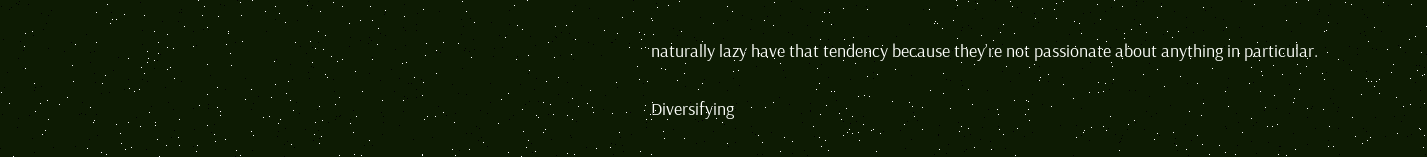naturally lazy have that tendency because they’re not passionate about anything in particular.

Diversifying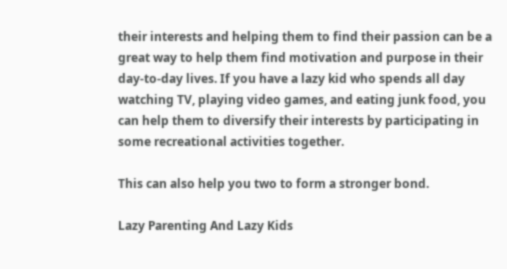their interests and helping them to find their passion can be a great way to help them find motivation and purpose in their day-to-day lives. If you have a lazy kid who spends all day watching TV, playing video games, and eating junk food, you can help them to diversify their interests by participating in some recreational activities together.

This can also help you two to form a stronger bond.

Lazy Parenting And Lazy Kids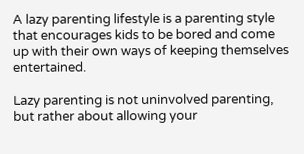A lazy parenting lifestyle is a parenting style that encourages kids to be bored and come up with their own ways of keeping themselves entertained.

Lazy parenting is not uninvolved parenting, but rather about allowing your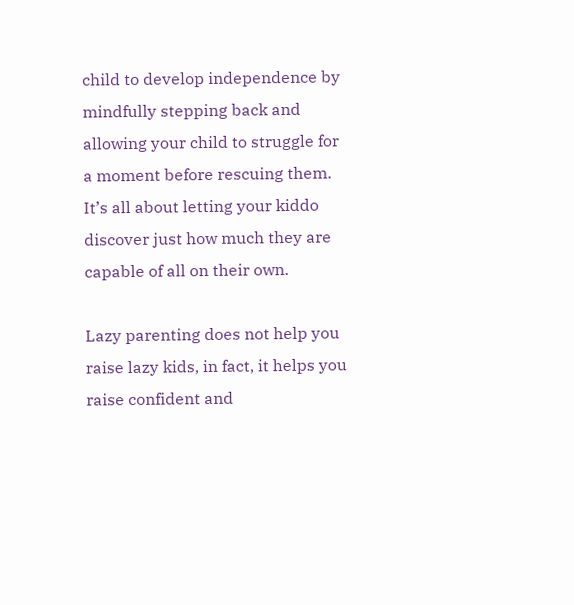child to develop independence by mindfully stepping back and allowing your child to struggle for a moment before rescuing them. It’s all about letting your kiddo discover just how much they are capable of all on their own.

Lazy parenting does not help you raise lazy kids, in fact, it helps you raise confident and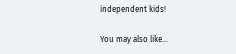independent kids!

You may also like...